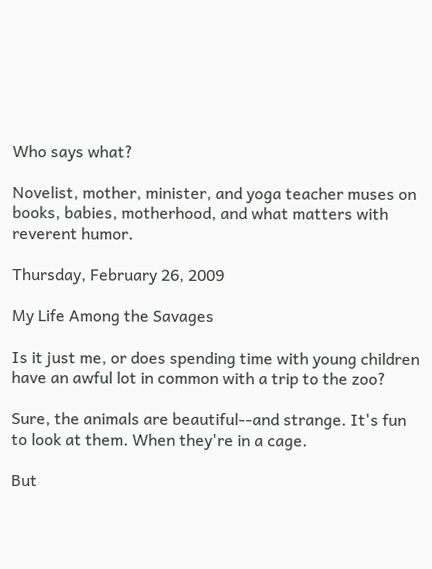Who says what?

Novelist, mother, minister, and yoga teacher muses on books, babies, motherhood, and what matters with reverent humor.

Thursday, February 26, 2009

My Life Among the Savages

Is it just me, or does spending time with young children have an awful lot in common with a trip to the zoo?

Sure, the animals are beautiful--and strange. It's fun to look at them. When they're in a cage.

But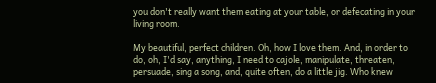you don't really want them eating at your table, or defecating in your living room.

My beautiful, perfect children. Oh, how I love them. And, in order to do, oh, I'd say, anything, I need to cajole, manipulate, threaten, persuade, sing a song, and, quite often, do a little jig. Who knew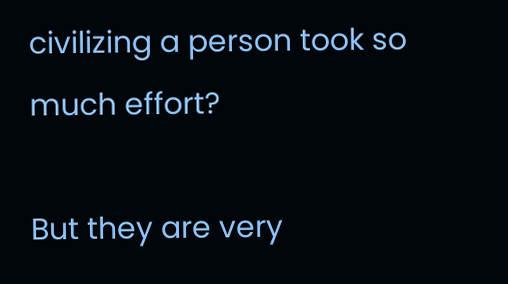civilizing a person took so much effort?

But they are very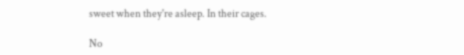sweet when they're asleep. In their cages.

No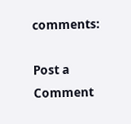comments:

Post a Comment